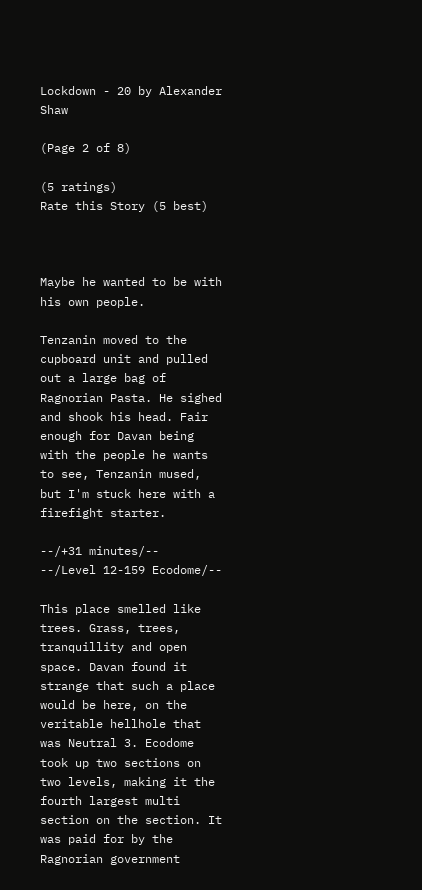Lockdown - 20 by Alexander Shaw

(Page 2 of 8)

(5 ratings)
Rate this Story (5 best)



Maybe he wanted to be with his own people.

Tenzanin moved to the cupboard unit and pulled out a large bag of Ragnorian Pasta. He sighed and shook his head. Fair enough for Davan being with the people he wants to see, Tenzanin mused, but I'm stuck here with a firefight starter.

--/+31 minutes/--
--/Level 12-159 Ecodome/--

This place smelled like trees. Grass, trees, tranquillity and open space. Davan found it strange that such a place would be here, on the veritable hellhole that was Neutral 3. Ecodome took up two sections on two levels, making it the fourth largest multi section on the section. It was paid for by the Ragnorian government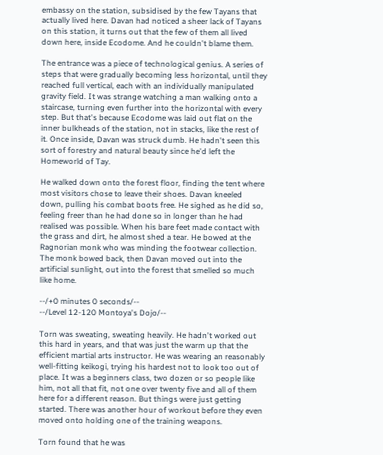embassy on the station, subsidised by the few Tayans that actually lived here. Davan had noticed a sheer lack of Tayans on this station, it turns out that the few of them all lived down here, inside Ecodome. And he couldn't blame them.

The entrance was a piece of technological genius. A series of steps that were gradually becoming less horizontal, until they reached full vertical, each with an individually manipulated gravity field. It was strange watching a man walking onto a staircase, turning even further into the horizontal with every step. But that's because Ecodome was laid out flat on the inner bulkheads of the station, not in stacks, like the rest of it. Once inside, Davan was struck dumb. He hadn't seen this sort of forestry and natural beauty since he'd left the Homeworld of Tay.

He walked down onto the forest floor, finding the tent where most visitors chose to leave their shoes. Davan kneeled down, pulling his combat boots free. He sighed as he did so, feeling freer than he had done so in longer than he had realised was possible. When his bare feet made contact with the grass and dirt, he almost shed a tear. He bowed at the Ragnorian monk who was minding the footwear collection. The monk bowed back, then Davan moved out into the artificial sunlight, out into the forest that smelled so much like home.

--/+0 minutes 0 seconds/--
--/Level 12-120 Montoya's Dojo/--

Torn was sweating, sweating heavily. He hadn't worked out this hard in years, and that was just the warm up that the efficient martial arts instructor. He was wearing an reasonably well-fitting keikogi, trying his hardest not to look too out of place. It was a beginners class, two dozen or so people like him, not all that fit, not one over twenty five and all of them here for a different reason. But things were just getting started. There was another hour of workout before they even moved onto holding one of the training weapons.

Torn found that he was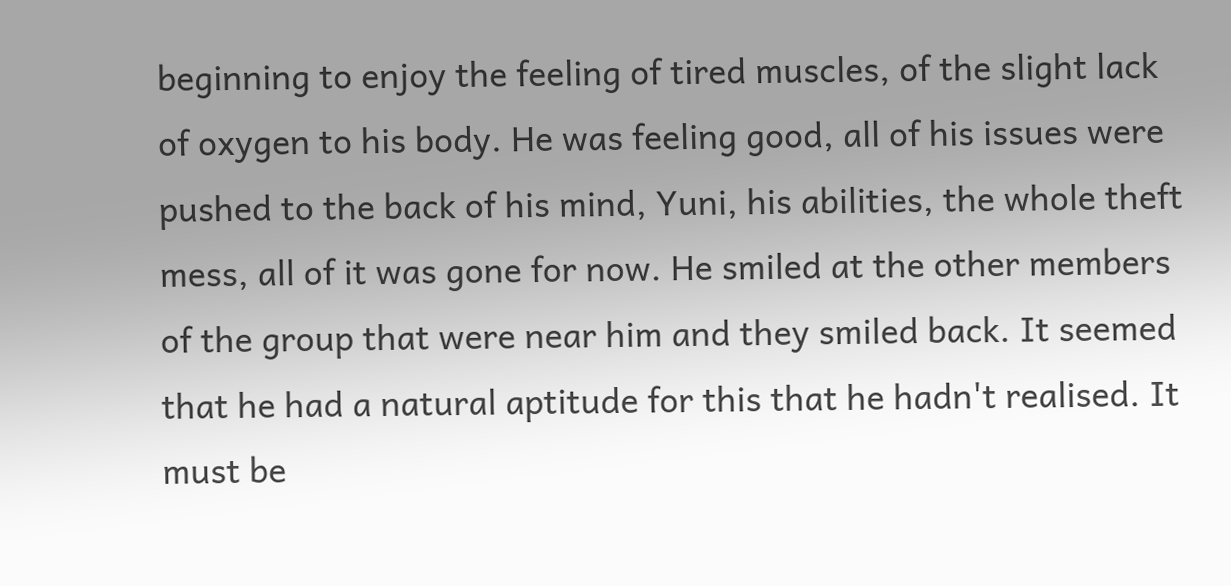beginning to enjoy the feeling of tired muscles, of the slight lack of oxygen to his body. He was feeling good, all of his issues were pushed to the back of his mind, Yuni, his abilities, the whole theft mess, all of it was gone for now. He smiled at the other members of the group that were near him and they smiled back. It seemed that he had a natural aptitude for this that he hadn't realised. It must be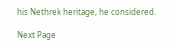his Nethrek heritage, he considered.

Next Page